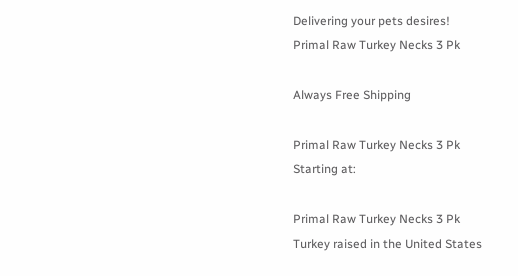Delivering your pets desires!
Primal Raw Turkey Necks 3 Pk

Always Free Shipping

Primal Raw Turkey Necks 3 Pk
Starting at:

Primal Raw Turkey Necks 3 Pk
Turkey raised in the United States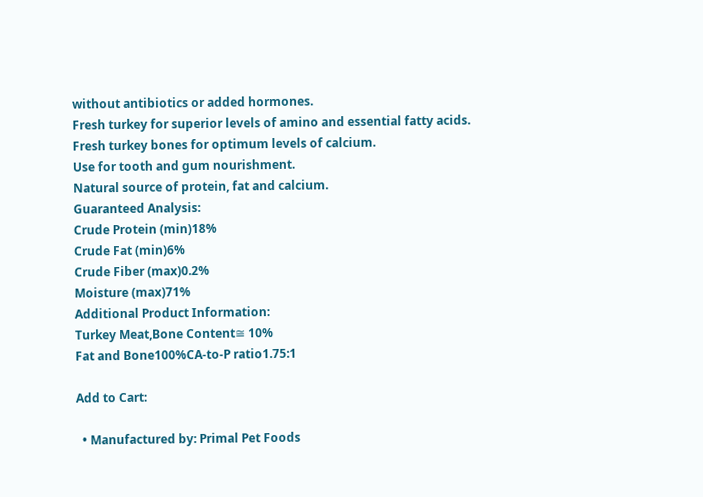without antibiotics or added hormones.
Fresh turkey for superior levels of amino and essential fatty acids.
Fresh turkey bones for optimum levels of calcium.
Use for tooth and gum nourishment.
Natural source of protein, fat and calcium.
Guaranteed Analysis:
Crude Protein (min)18%
Crude Fat (min)6%
Crude Fiber (max)0.2%
Moisture (max)71%
Additional Product Information:
Turkey Meat,Bone Content≅ 10%
Fat and Bone100%CA-to-P ratio1.75:1

Add to Cart:

  • Manufactured by: Primal Pet Foods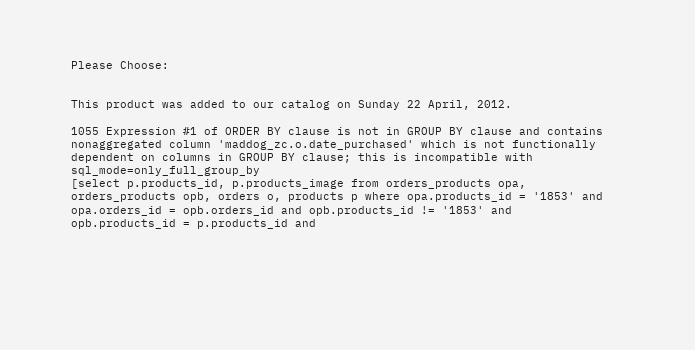Please Choose:


This product was added to our catalog on Sunday 22 April, 2012.

1055 Expression #1 of ORDER BY clause is not in GROUP BY clause and contains nonaggregated column 'maddog_zc.o.date_purchased' which is not functionally dependent on columns in GROUP BY clause; this is incompatible with sql_mode=only_full_group_by
[select p.products_id, p.products_image from orders_products opa, orders_products opb, orders o, products p where opa.products_id = '1853' and opa.orders_id = opb.orders_id and opb.products_id != '1853' and opb.products_id = p.products_id and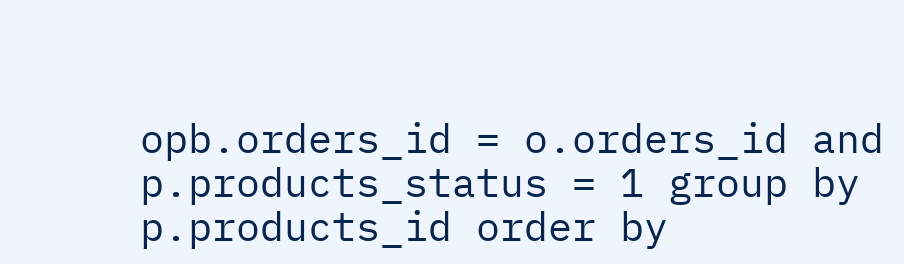opb.orders_id = o.orders_id and p.products_status = 1 group by p.products_id order by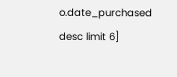o.date_purchased desc limit 6]